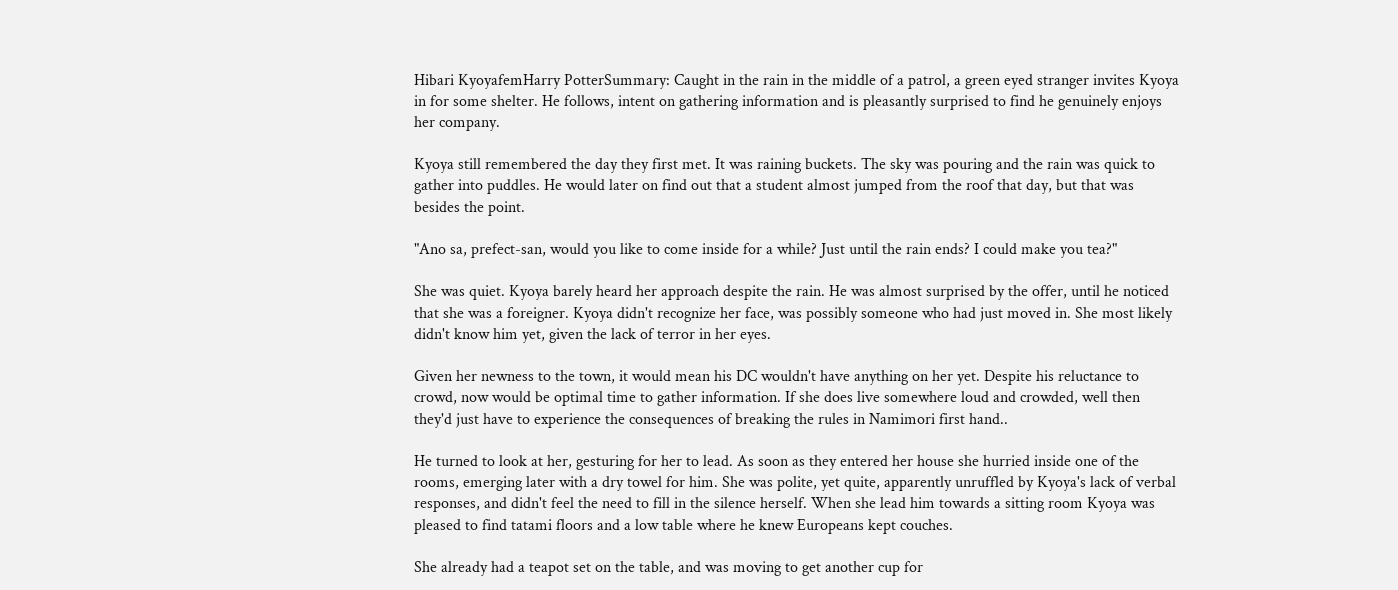Hibari KyoyafemHarry PotterSummary: Caught in the rain in the middle of a patrol, a green eyed stranger invites Kyoya in for some shelter. He follows, intent on gathering information and is pleasantly surprised to find he genuinely enjoys her company.

Kyoya still remembered the day they first met. It was raining buckets. The sky was pouring and the rain was quick to gather into puddles. He would later on find out that a student almost jumped from the roof that day, but that was besides the point.

"Ano sa, prefect-san, would you like to come inside for a while? Just until the rain ends? I could make you tea?"

She was quiet. Kyoya barely heard her approach despite the rain. He was almost surprised by the offer, until he noticed that she was a foreigner. Kyoya didn't recognize her face, was possibly someone who had just moved in. She most likely didn't know him yet, given the lack of terror in her eyes.

Given her newness to the town, it would mean his DC wouldn't have anything on her yet. Despite his reluctance to crowd, now would be optimal time to gather information. If she does live somewhere loud and crowded, well then they'd just have to experience the consequences of breaking the rules in Namimori first hand..

He turned to look at her, gesturing for her to lead. As soon as they entered her house she hurried inside one of the rooms, emerging later with a dry towel for him. She was polite, yet quite, apparently unruffled by Kyoya's lack of verbal responses, and didn't feel the need to fill in the silence herself. When she lead him towards a sitting room Kyoya was pleased to find tatami floors and a low table where he knew Europeans kept couches.

She already had a teapot set on the table, and was moving to get another cup for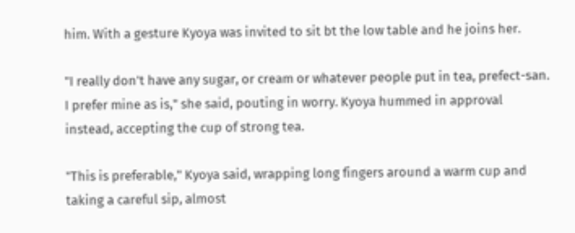him. With a gesture Kyoya was invited to sit bt the low table and he joins her.

"I really don't have any sugar, or cream or whatever people put in tea, prefect-san. I prefer mine as is," she said, pouting in worry. Kyoya hummed in approval instead, accepting the cup of strong tea.

"This is preferable," Kyoya said, wrapping long fingers around a warm cup and taking a careful sip, almost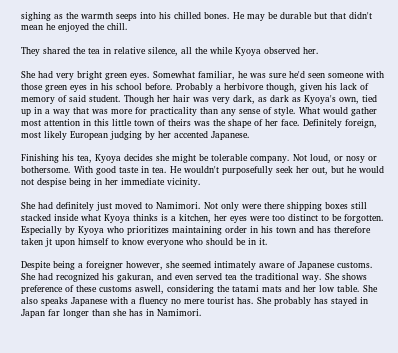sighing as the warmth seeps into his chilled bones. He may be durable but that didn't mean he enjoyed the chill.

They shared the tea in relative silence, all the while Kyoya observed her.

She had very bright green eyes. Somewhat familiar, he was sure he'd seen someone with those green eyes in his school before. Probably a herbivore though, given his lack of memory of said student. Though her hair was very dark, as dark as Kyoya's own, tied up in a way that was more for practicality than any sense of style. What would gather most attention in this little town of theirs was the shape of her face. Definitely foreign, most likely European judging by her accented Japanese.

Finishing his tea, Kyoya decides she might be tolerable company. Not loud, or nosy or bothersome. With good taste in tea. He wouldn't purposefully seek her out, but he would not despise being in her immediate vicinity.

She had definitely just moved to Namimori. Not only were there shipping boxes still stacked inside what Kyoya thinks is a kitchen, her eyes were too distinct to be forgotten. Especially by Kyoya who prioritizes maintaining order in his town and has therefore taken jt upon himself to know everyone who should be in it.

Despite being a foreigner however, she seemed intimately aware of Japanese customs. She had recognized his gakuran, and even served tea the traditional way. She shows preference of these customs aswell, considering the tatami mats and her low table. She also speaks Japanese with a fluency no mere tourist has. She probably has stayed in Japan far longer than she has in Namimori.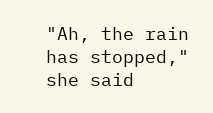"Ah, the rain has stopped," she said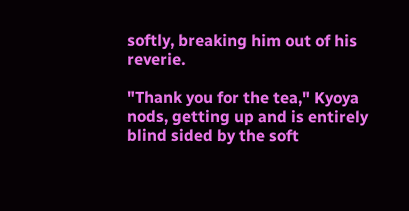softly, breaking him out of his reverie.

"Thank you for the tea," Kyoya nods, getting up and is entirely blind sided by the soft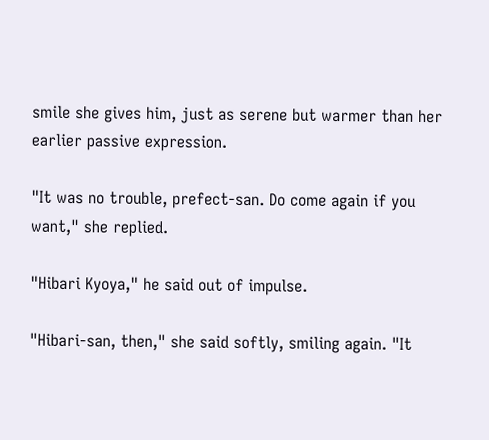smile she gives him, just as serene but warmer than her earlier passive expression.

"It was no trouble, prefect-san. Do come again if you want," she replied.

"Hibari Kyoya," he said out of impulse.

"Hibari-san, then," she said softly, smiling again. "It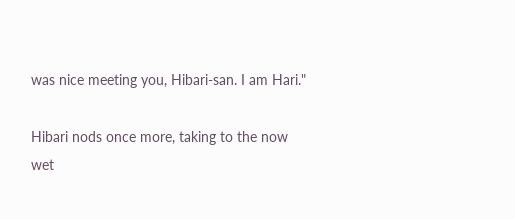was nice meeting you, Hibari-san. I am Hari."

Hibari nods once more, taking to the now wet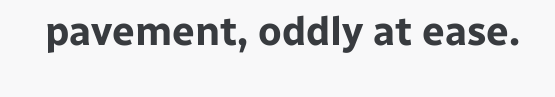pavement, oddly at ease.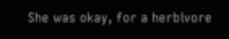She was okay, for a herbivore